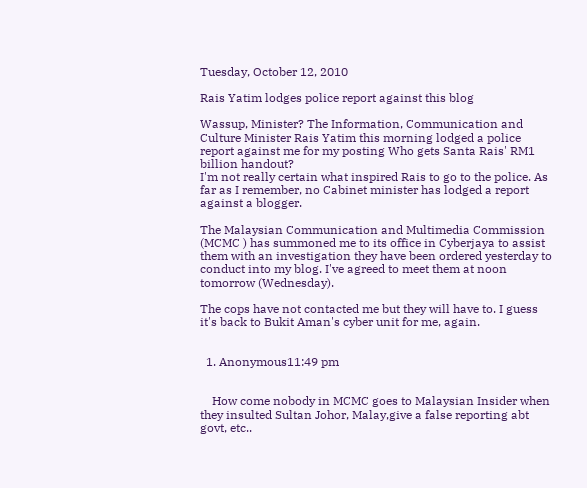Tuesday, October 12, 2010

Rais Yatim lodges police report against this blog

Wassup, Minister? The Information, Communication and Culture Minister Rais Yatim this morning lodged a police report against me for my posting Who gets Santa Rais' RM1 billion handout?
I'm not really certain what inspired Rais to go to the police. As far as I remember, no Cabinet minister has lodged a report against a blogger.

The Malaysian Communication and Multimedia Commission (MCMC ) has summoned me to its office in Cyberjaya to assist them with an investigation they have been ordered yesterday to conduct into my blog. I've agreed to meet them at noon tomorrow (Wednesday).

The cops have not contacted me but they will have to. I guess it's back to Bukit Aman's cyber unit for me, again.


  1. Anonymous11:49 pm


    How come nobody in MCMC goes to Malaysian Insider when they insulted Sultan Johor, Malay,give a false reporting abt govt, etc..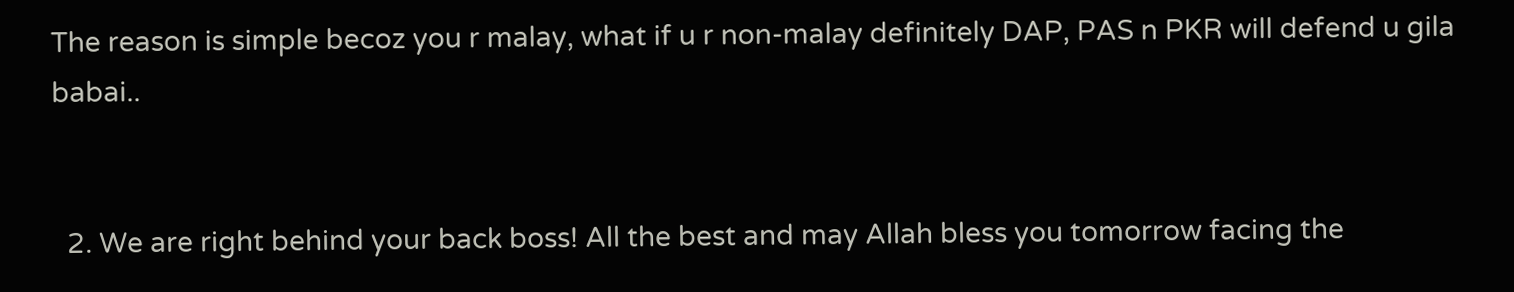The reason is simple becoz you r malay, what if u r non-malay definitely DAP, PAS n PKR will defend u gila babai..


  2. We are right behind your back boss! All the best and may Allah bless you tomorrow facing the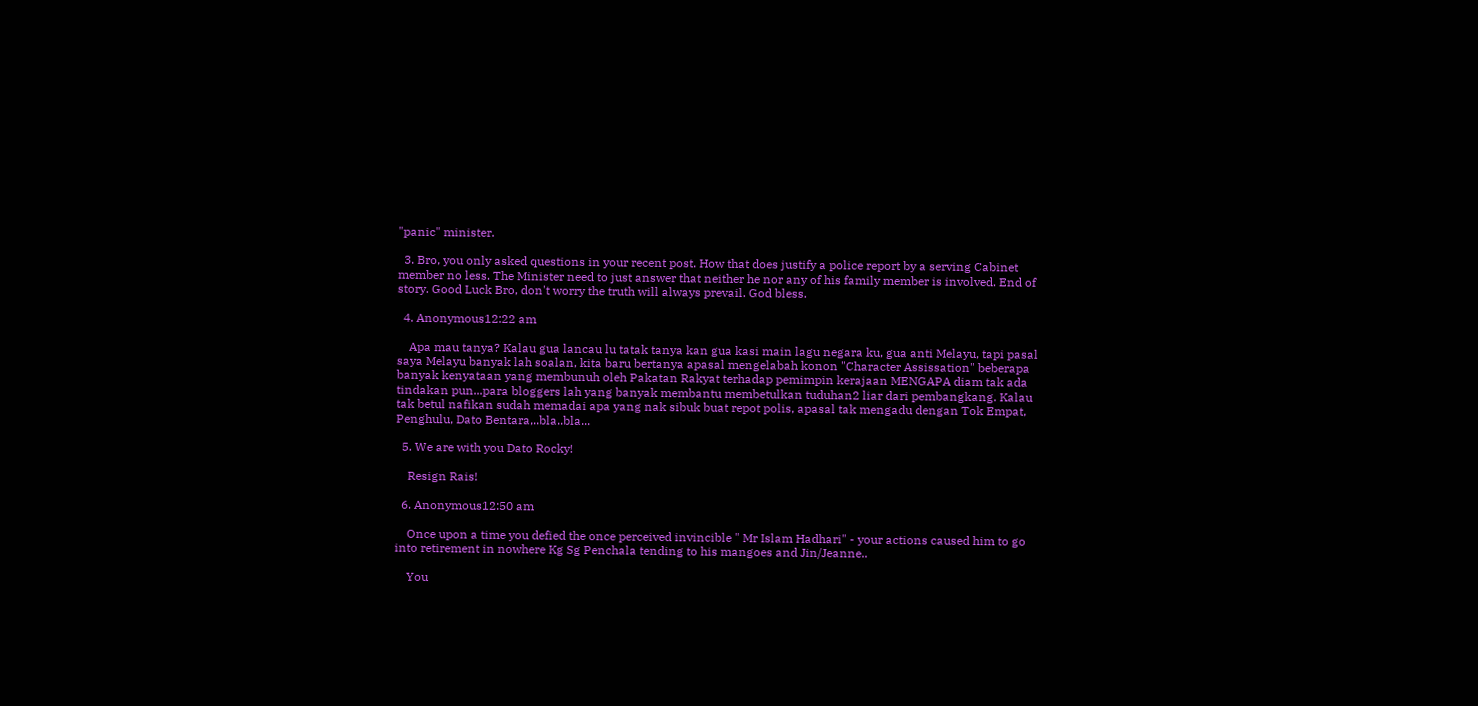"panic" minister.

  3. Bro, you only asked questions in your recent post. How that does justify a police report by a serving Cabinet member no less. The Minister need to just answer that neither he nor any of his family member is involved. End of story. Good Luck Bro, don't worry the truth will always prevail. God bless.

  4. Anonymous12:22 am

    Apa mau tanya? Kalau gua lancau lu tatak tanya kan gua kasi main lagu negara ku, gua anti Melayu, tapi pasal saya Melayu banyak lah soalan, kita baru bertanya apasal mengelabah konon "Character Assissation" beberapa banyak kenyataan yang membunuh oleh Pakatan Rakyat terhadap pemimpin kerajaan MENGAPA diam tak ada tindakan pun...para bloggers lah yang banyak membantu membetulkan tuduhan2 liar dari pembangkang. Kalau tak betul nafikan sudah memadai apa yang nak sibuk buat repot polis, apasal tak mengadu dengan Tok Empat, Penghulu, Dato Bentara,..bla..bla...

  5. We are with you Dato Rocky!

    Resign Rais!

  6. Anonymous12:50 am

    Once upon a time you defied the once perceived invincible " Mr Islam Hadhari" - your actions caused him to go into retirement in nowhere Kg Sg Penchala tending to his mangoes and Jin/Jeanne..

    You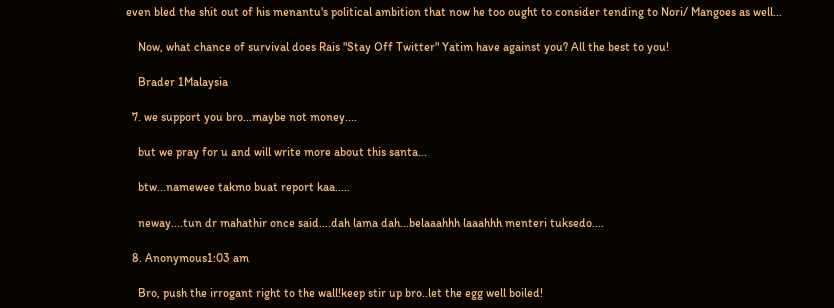even bled the shit out of his menantu's political ambition that now he too ought to consider tending to Nori/ Mangoes as well...

    Now, what chance of survival does Rais "Stay Off Twitter" Yatim have against you? All the best to you!

    Brader 1Malaysia

  7. we support you bro...maybe not money....

    but we pray for u and will write more about this santa...

    btw...namewee takmo buat report kaa.....

    neway....tun dr mahathir once said....dah lama dah...belaaahhh laaahhh menteri tuksedo....

  8. Anonymous1:03 am

    Bro, push the irrogant right to the wall!keep stir up bro..let the egg well boiled!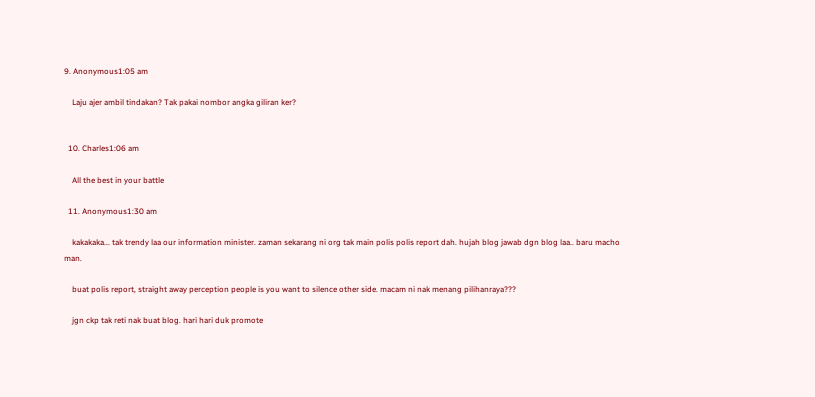9. Anonymous1:05 am

    Laju ajer ambil tindakan? Tak pakai nombor angka giliran ker?


  10. Charles1:06 am

    All the best in your battle

  11. Anonymous1:30 am

    kakakaka... tak trendy laa our information minister. zaman sekarang ni org tak main polis polis report dah. hujah blog jawab dgn blog laa.. baru macho man.

    buat polis report, straight away perception people is you want to silence other side. macam ni nak menang pilihanraya???

    jgn ckp tak reti nak buat blog. hari hari duk promote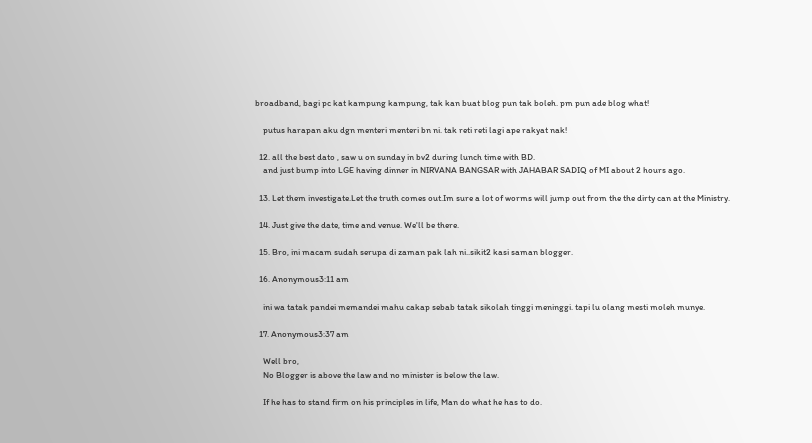broadband, bagi pc kat kampung kampung, tak kan buat blog pun tak boleh. pm pun ade blog what!

    putus harapan aku dgn menteri menteri bn ni. tak reti reti lagi ape rakyat nak!

  12. all the best dato , saw u on sunday in bv2 during lunch time with BD.
    and just bump into LGE having dinner in NIRVANA BANGSAR with JAHABAR SADIQ of MI about 2 hours ago.

  13. Let them investigate.Let the truth comes out.Im sure a lot of worms will jump out from the the dirty can at the Ministry.

  14. Just give the date, time and venue. We'll be there.

  15. Bro, ini macam sudah serupa di zaman pak lah ni..sikit2 kasi saman blogger.

  16. Anonymous3:11 am

    ini wa tatak pandei memandei mahu cakap sebab tatak sikolah tinggi meninggi. tapi lu olang mesti moleh munye.

  17. Anonymous3:37 am

    Well bro,
    No Blogger is above the law and no minister is below the law.

    If he has to stand firm on his principles in life, Man do what he has to do.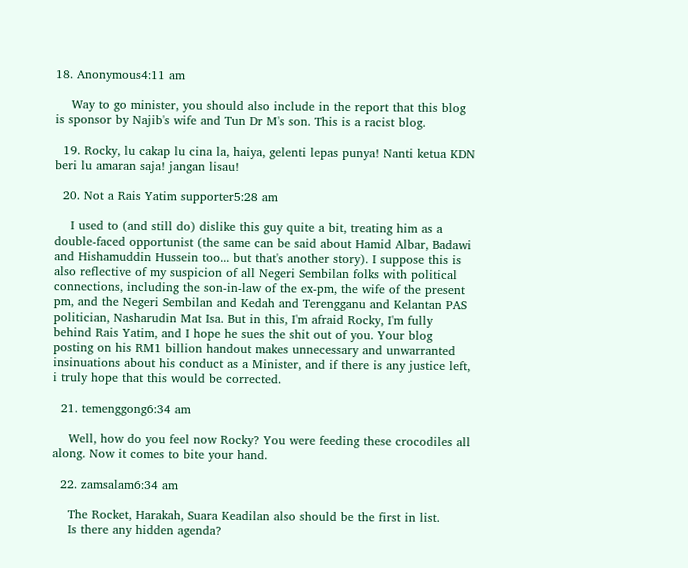18. Anonymous4:11 am

    Way to go minister, you should also include in the report that this blog is sponsor by Najib's wife and Tun Dr M's son. This is a racist blog.

  19. Rocky, lu cakap lu cina la, haiya, gelenti lepas punya! Nanti ketua KDN beri lu amaran saja! jangan lisau!

  20. Not a Rais Yatim supporter5:28 am

    I used to (and still do) dislike this guy quite a bit, treating him as a double-faced opportunist (the same can be said about Hamid Albar, Badawi and Hishamuddin Hussein too... but that's another story). I suppose this is also reflective of my suspicion of all Negeri Sembilan folks with political connections, including the son-in-law of the ex-pm, the wife of the present pm, and the Negeri Sembilan and Kedah and Terengganu and Kelantan PAS politician, Nasharudin Mat Isa. But in this, I'm afraid Rocky, I'm fully behind Rais Yatim, and I hope he sues the shit out of you. Your blog posting on his RM1 billion handout makes unnecessary and unwarranted insinuations about his conduct as a Minister, and if there is any justice left, i truly hope that this would be corrected.

  21. temenggong6:34 am

    Well, how do you feel now Rocky? You were feeding these crocodiles all along. Now it comes to bite your hand.

  22. zamsalam6:34 am

    The Rocket, Harakah, Suara Keadilan also should be the first in list.
    Is there any hidden agenda?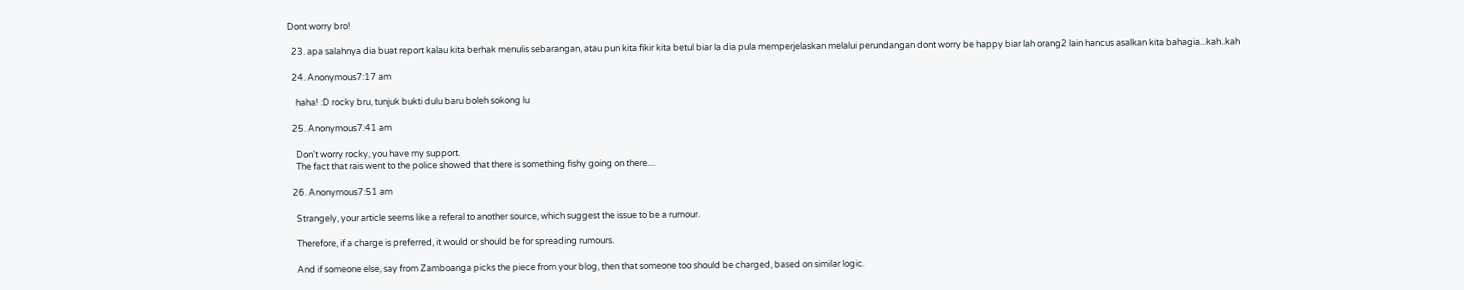Dont worry bro!

  23. apa salahnya dia buat report kalau kita berhak menulis sebarangan, atau pun kita fikir kita betul biar la dia pula memperjelaskan melalui perundangan dont worry be happy biar lah orang2 lain hancus asalkan kita bahagia...kah..kah

  24. Anonymous7:17 am

    haha! :D rocky bru, tunjuk bukti dulu baru boleh sokong lu

  25. Anonymous7:41 am

    Don't worry rocky, you have my support.
    The fact that rais went to the police showed that there is something fishy going on there....

  26. Anonymous7:51 am

    Strangely, your article seems like a referal to another source, which suggest the issue to be a rumour.

    Therefore, if a charge is preferred, it would or should be for spreading rumours.

    And if someone else, say from Zamboanga picks the piece from your blog, then that someone too should be charged, based on similar logic.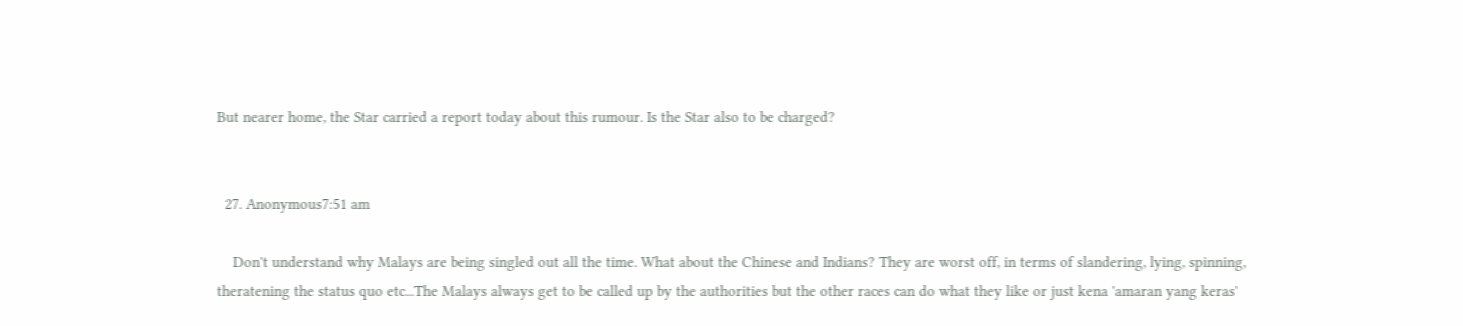But nearer home, the Star carried a report today about this rumour. Is the Star also to be charged?


  27. Anonymous7:51 am

    Don't understand why Malays are being singled out all the time. What about the Chinese and Indians? They are worst off, in terms of slandering, lying, spinning, theratening the status quo etc...The Malays always get to be called up by the authorities but the other races can do what they like or just kena 'amaran yang keras'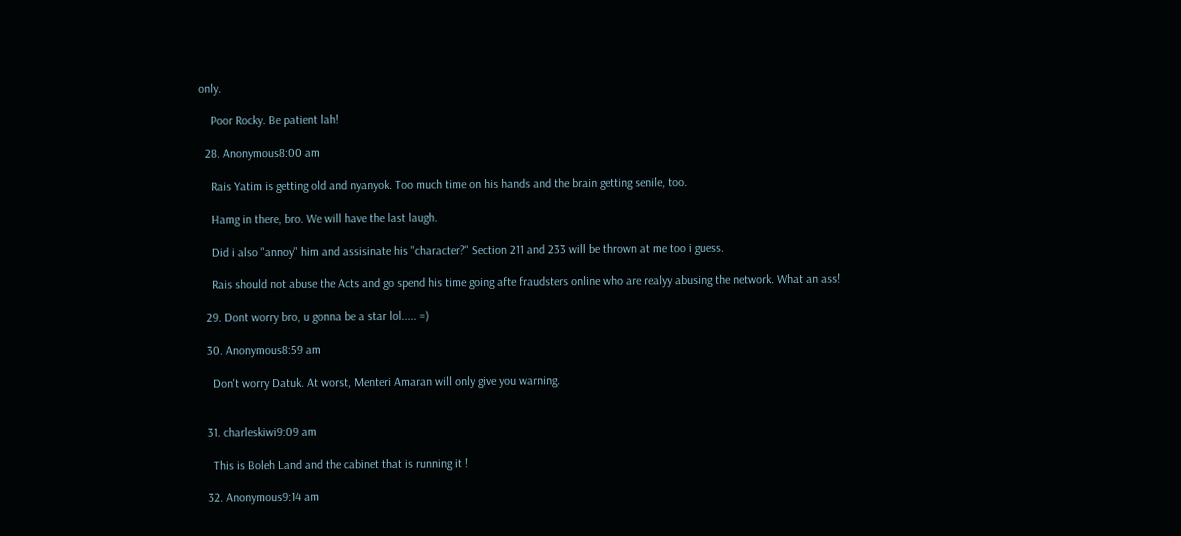only.

    Poor Rocky. Be patient lah!

  28. Anonymous8:00 am

    Rais Yatim is getting old and nyanyok. Too much time on his hands and the brain getting senile, too.

    Hamg in there, bro. We will have the last laugh.

    Did i also "annoy" him and assisinate his "character?" Section 211 and 233 will be thrown at me too i guess.

    Rais should not abuse the Acts and go spend his time going afte fraudsters online who are realyy abusing the network. What an ass!

  29. Dont worry bro, u gonna be a star lol..... =)

  30. Anonymous8:59 am

    Don't worry Datuk. At worst, Menteri Amaran will only give you warning.


  31. charleskiwi9:09 am

    This is Boleh Land and the cabinet that is running it !

  32. Anonymous9:14 am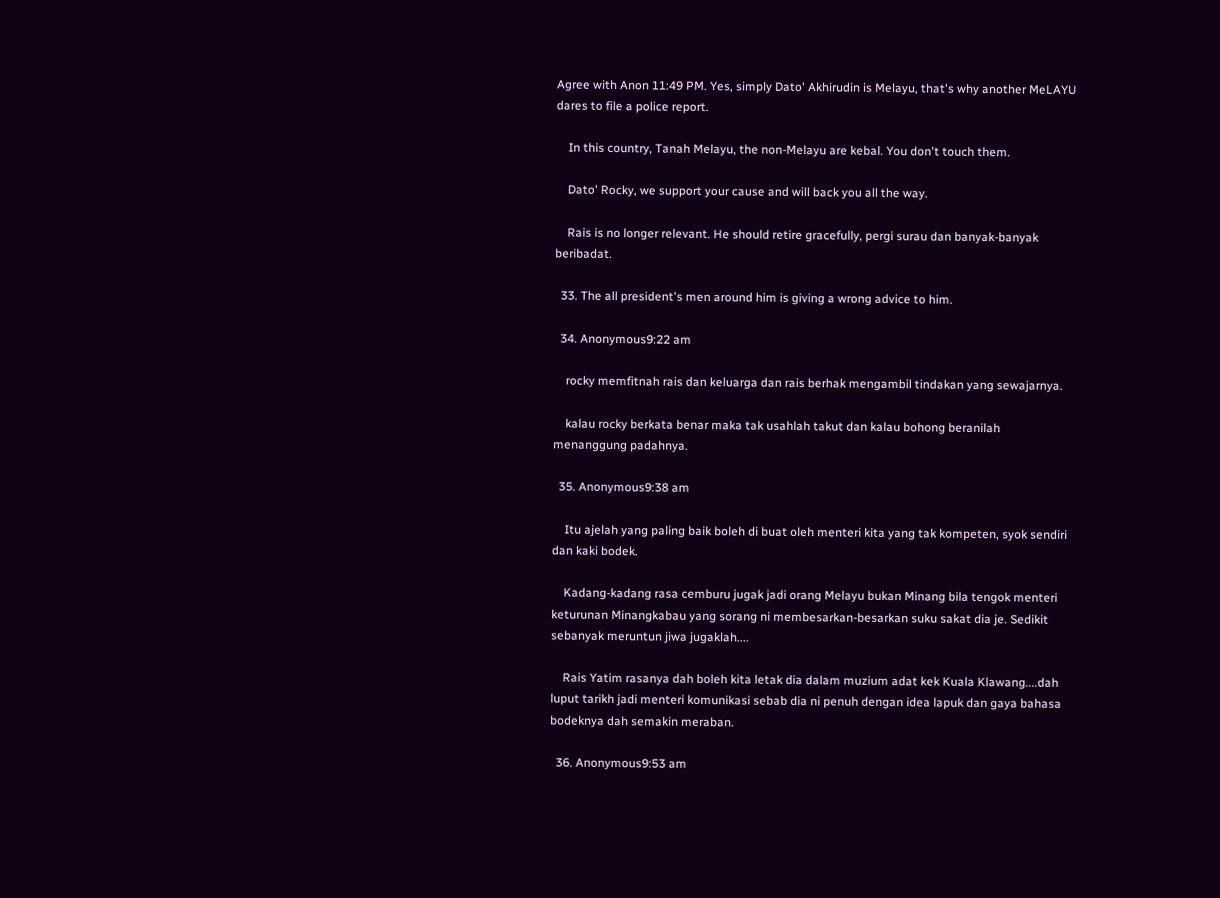Agree with Anon 11:49 PM. Yes, simply Dato' Akhirudin is Melayu, that's why another MeLAYU dares to file a police report.

    In this country, Tanah Melayu, the non-Melayu are kebal. You don't touch them.

    Dato' Rocky, we support your cause and will back you all the way.

    Rais is no longer relevant. He should retire gracefully, pergi surau dan banyak-banyak beribadat.

  33. The all president's men around him is giving a wrong advice to him.

  34. Anonymous9:22 am

    rocky memfitnah rais dan keluarga dan rais berhak mengambil tindakan yang sewajarnya.

    kalau rocky berkata benar maka tak usahlah takut dan kalau bohong beranilah menanggung padahnya.

  35. Anonymous9:38 am

    Itu ajelah yang paling baik boleh di buat oleh menteri kita yang tak kompeten, syok sendiri dan kaki bodek.

    Kadang-kadang rasa cemburu jugak jadi orang Melayu bukan Minang bila tengok menteri keturunan Minangkabau yang sorang ni membesarkan-besarkan suku sakat dia je. Sedikit sebanyak meruntun jiwa jugaklah....

    Rais Yatim rasanya dah boleh kita letak dia dalam muzium adat kek Kuala Klawang....dah luput tarikh jadi menteri komunikasi sebab dia ni penuh dengan idea lapuk dan gaya bahasa bodeknya dah semakin meraban.

  36. Anonymous9:53 am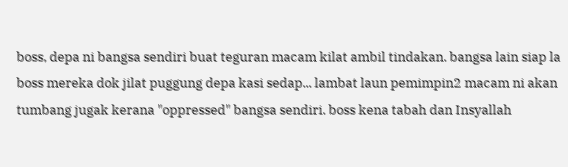boss, depa ni bangsa sendiri buat teguran macam kilat ambil tindakan. bangsa lain siap la boss mereka dok jilat puggung depa kasi sedap... lambat laun pemimpin2 macam ni akan tumbang jugak kerana "oppressed" bangsa sendiri. boss kena tabah dan Insyallah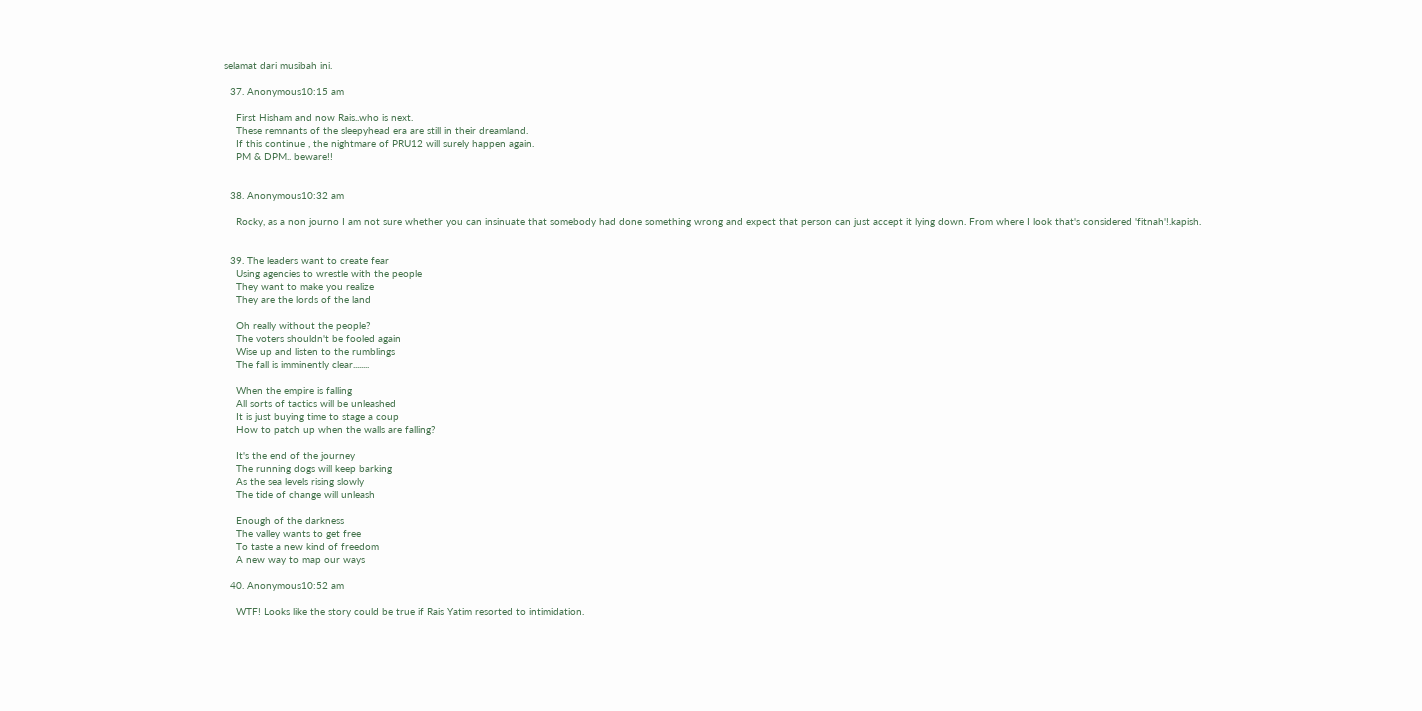selamat dari musibah ini.

  37. Anonymous10:15 am

    First Hisham and now Rais..who is next.
    These remnants of the sleepyhead era are still in their dreamland.
    If this continue , the nightmare of PRU12 will surely happen again.
    PM & DPM.. beware!!


  38. Anonymous10:32 am

    Rocky, as a non journo I am not sure whether you can insinuate that somebody had done something wrong and expect that person can just accept it lying down. From where I look that's considered 'fitnah'!.kapish.


  39. The leaders want to create fear
    Using agencies to wrestle with the people
    They want to make you realize
    They are the lords of the land

    Oh really without the people?
    The voters shouldn't be fooled again
    Wise up and listen to the rumblings
    The fall is imminently clear........

    When the empire is falling
    All sorts of tactics will be unleashed
    It is just buying time to stage a coup
    How to patch up when the walls are falling?

    It's the end of the journey
    The running dogs will keep barking
    As the sea levels rising slowly
    The tide of change will unleash

    Enough of the darkness
    The valley wants to get free
    To taste a new kind of freedom
    A new way to map our ways

  40. Anonymous10:52 am

    WTF! Looks like the story could be true if Rais Yatim resorted to intimidation.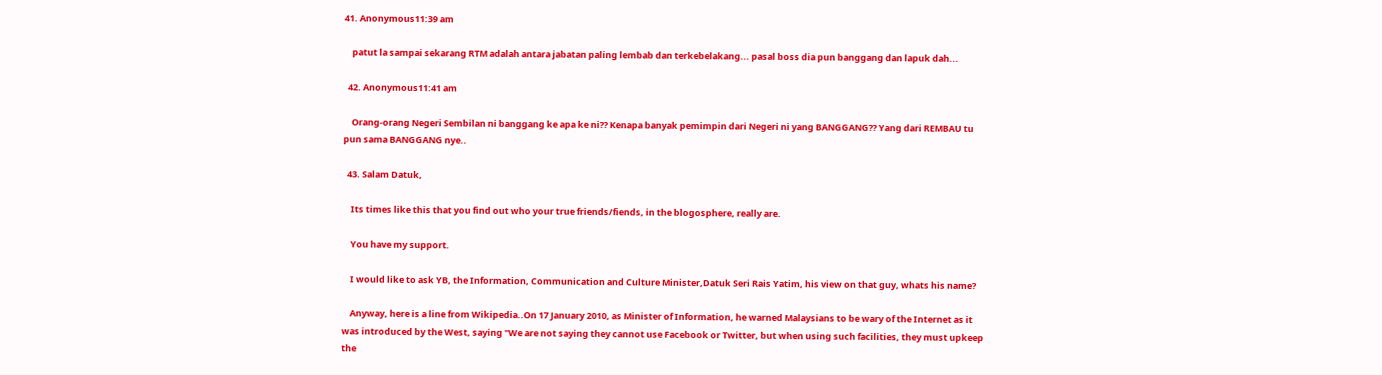41. Anonymous11:39 am

    patut la sampai sekarang RTM adalah antara jabatan paling lembab dan terkebelakang... pasal boss dia pun banggang dan lapuk dah...

  42. Anonymous11:41 am

    Orang-orang Negeri Sembilan ni banggang ke apa ke ni?? Kenapa banyak pemimpin dari Negeri ni yang BANGGANG?? Yang dari REMBAU tu pun sama BANGGANG nye..

  43. Salam Datuk,

    Its times like this that you find out who your true friends/fiends, in the blogosphere, really are.

    You have my support.

    I would like to ask YB, the Information, Communication and Culture Minister,Datuk Seri Rais Yatim, his view on that guy, whats his name?

    Anyway, here is a line from Wikipedia..On 17 January 2010, as Minister of Information, he warned Malaysians to be wary of the Internet as it was introduced by the West, saying "We are not saying they cannot use Facebook or Twitter, but when using such facilities, they must upkeep the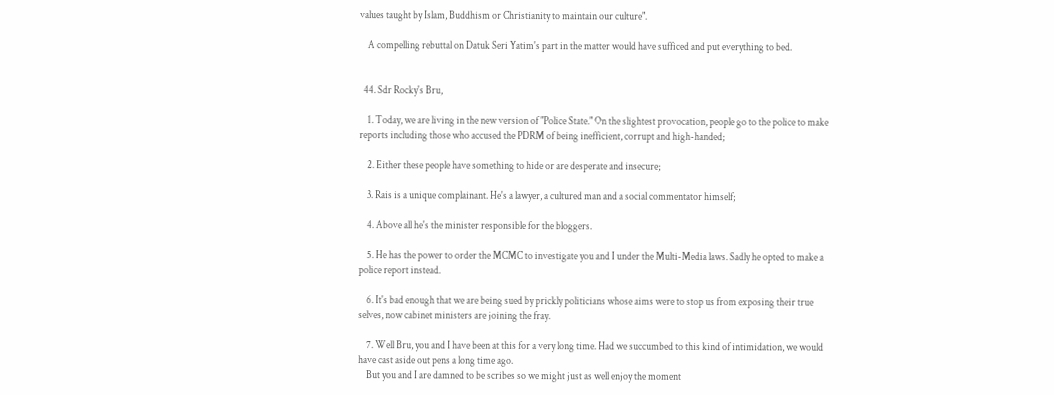values taught by Islam, Buddhism or Christianity to maintain our culture".

    A compelling rebuttal on Datuk Seri Yatim's part in the matter would have sufficed and put everything to bed.


  44. Sdr Rocky's Bru,

    1. Today, we are living in the new version of "Police State." On the slightest provocation, people go to the police to make reports including those who accused the PDRM of being inefficient, corrupt and high-handed;

    2. Either these people have something to hide or are desperate and insecure;

    3. Rais is a unique complainant. He's a lawyer, a cultured man and a social commentator himself;

    4. Above all he's the minister responsible for the bloggers.

    5. He has the power to order the MCMC to investigate you and I under the Multi-Media laws. Sadly he opted to make a police report instead.

    6. It's bad enough that we are being sued by prickly politicians whose aims were to stop us from exposing their true selves, now cabinet ministers are joining the fray.

    7. Well Bru, you and I have been at this for a very long time. Had we succumbed to this kind of intimidation, we would have cast aside out pens a long time ago.
    But you and I are damned to be scribes so we might just as well enjoy the moment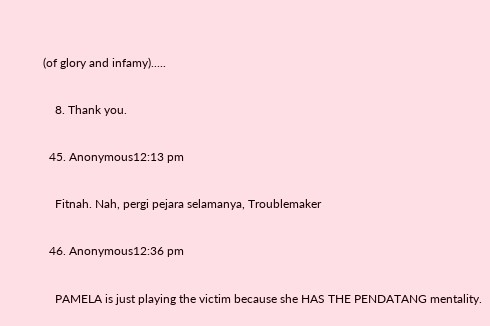(of glory and infamy).....

    8. Thank you.

  45. Anonymous12:13 pm

    Fitnah. Nah, pergi pejara selamanya, Troublemaker

  46. Anonymous12:36 pm

    PAMELA is just playing the victim because she HAS THE PENDATANG mentality.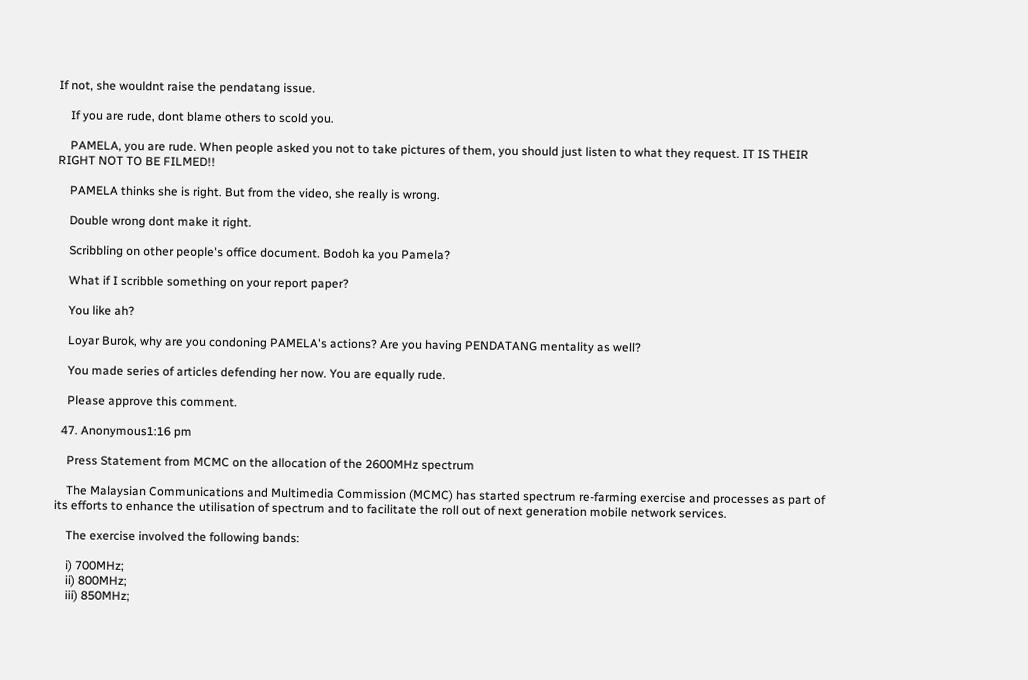If not, she wouldnt raise the pendatang issue.

    If you are rude, dont blame others to scold you.

    PAMELA, you are rude. When people asked you not to take pictures of them, you should just listen to what they request. IT IS THEIR RIGHT NOT TO BE FILMED!!

    PAMELA thinks she is right. But from the video, she really is wrong.

    Double wrong dont make it right.

    Scribbling on other people's office document. Bodoh ka you Pamela?

    What if I scribble something on your report paper?

    You like ah?

    Loyar Burok, why are you condoning PAMELA's actions? Are you having PENDATANG mentality as well?

    You made series of articles defending her now. You are equally rude.

    Please approve this comment.

  47. Anonymous1:16 pm

    Press Statement from MCMC on the allocation of the 2600MHz spectrum

    The Malaysian Communications and Multimedia Commission (MCMC) has started spectrum re-farming exercise and processes as part of its efforts to enhance the utilisation of spectrum and to facilitate the roll out of next generation mobile network services.

    The exercise involved the following bands:

    i) 700MHz;
    ii) 800MHz;
    iii) 850MHz;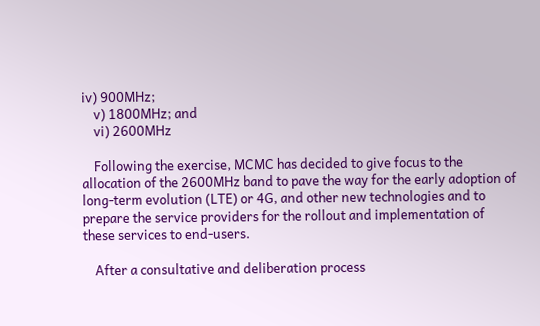iv) 900MHz;
    v) 1800MHz; and
    vi) 2600MHz

    Following the exercise, MCMC has decided to give focus to the allocation of the 2600MHz band to pave the way for the early adoption of long-term evolution (LTE) or 4G, and other new technologies and to prepare the service providers for the rollout and implementation of these services to end-users.

    After a consultative and deliberation process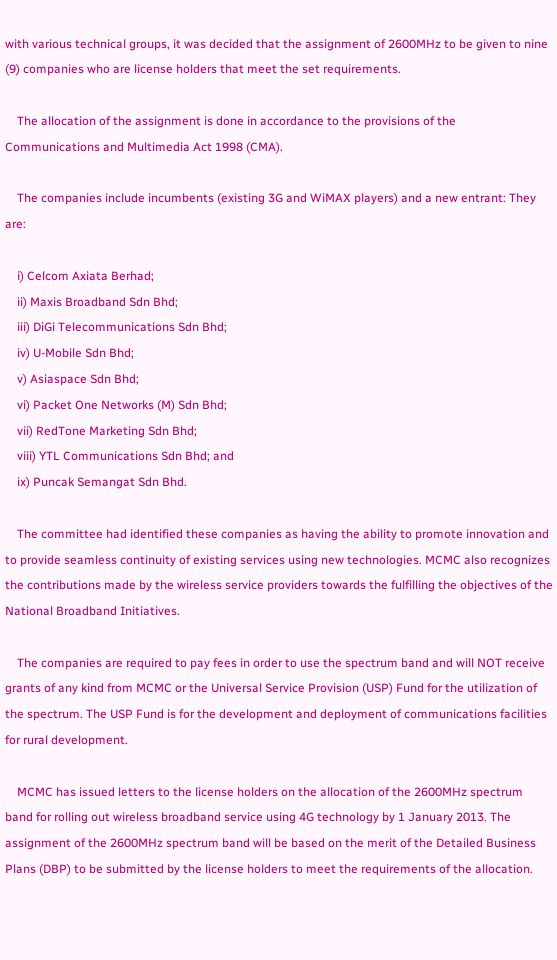with various technical groups, it was decided that the assignment of 2600MHz to be given to nine (9) companies who are license holders that meet the set requirements.

    The allocation of the assignment is done in accordance to the provisions of the Communications and Multimedia Act 1998 (CMA).

    The companies include incumbents (existing 3G and WiMAX players) and a new entrant: They are:

    i) Celcom Axiata Berhad;
    ii) Maxis Broadband Sdn Bhd;
    iii) DiGi Telecommunications Sdn Bhd;
    iv) U-Mobile Sdn Bhd;
    v) Asiaspace Sdn Bhd;
    vi) Packet One Networks (M) Sdn Bhd;
    vii) RedTone Marketing Sdn Bhd;
    viii) YTL Communications Sdn Bhd; and
    ix) Puncak Semangat Sdn Bhd.

    The committee had identified these companies as having the ability to promote innovation and to provide seamless continuity of existing services using new technologies. MCMC also recognizes the contributions made by the wireless service providers towards the fulfilling the objectives of the National Broadband Initiatives.

    The companies are required to pay fees in order to use the spectrum band and will NOT receive grants of any kind from MCMC or the Universal Service Provision (USP) Fund for the utilization of the spectrum. The USP Fund is for the development and deployment of communications facilities for rural development.

    MCMC has issued letters to the license holders on the allocation of the 2600MHz spectrum band for rolling out wireless broadband service using 4G technology by 1 January 2013. The assignment of the 2600MHz spectrum band will be based on the merit of the Detailed Business Plans (DBP) to be submitted by the license holders to meet the requirements of the allocation.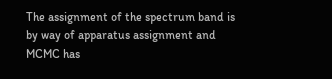The assignment of the spectrum band is by way of apparatus assignment and MCMC has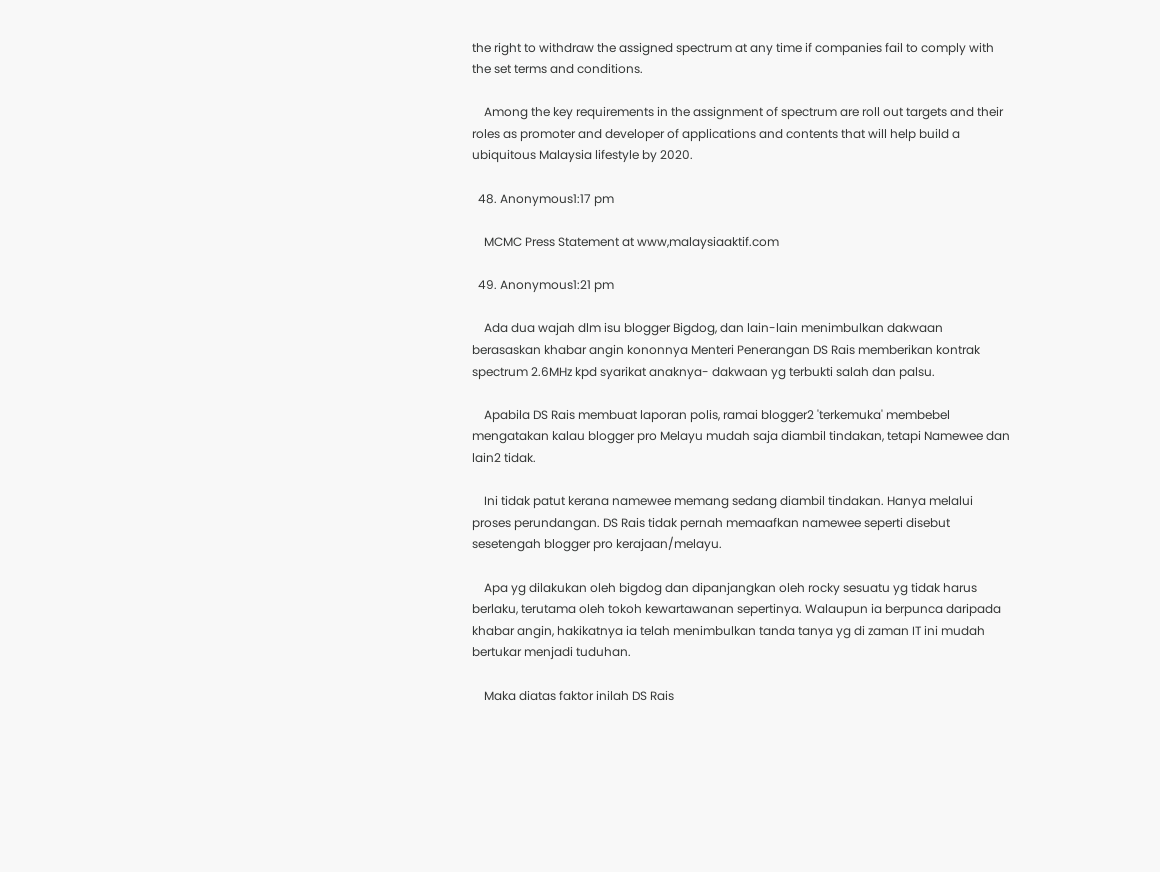the right to withdraw the assigned spectrum at any time if companies fail to comply with the set terms and conditions.

    Among the key requirements in the assignment of spectrum are roll out targets and their roles as promoter and developer of applications and contents that will help build a ubiquitous Malaysia lifestyle by 2020.

  48. Anonymous1:17 pm

    MCMC Press Statement at www,malaysiaaktif.com

  49. Anonymous1:21 pm

    Ada dua wajah dlm isu blogger Bigdog, dan lain-lain menimbulkan dakwaan berasaskan khabar angin kononnya Menteri Penerangan DS Rais memberikan kontrak spectrum 2.6MHz kpd syarikat anaknya- dakwaan yg terbukti salah dan palsu.

    Apabila DS Rais membuat laporan polis, ramai blogger2 'terkemuka' membebel mengatakan kalau blogger pro Melayu mudah saja diambil tindakan, tetapi Namewee dan lain2 tidak.

    Ini tidak patut kerana namewee memang sedang diambil tindakan. Hanya melalui proses perundangan. DS Rais tidak pernah memaafkan namewee seperti disebut sesetengah blogger pro kerajaan/melayu.

    Apa yg dilakukan oleh bigdog dan dipanjangkan oleh rocky sesuatu yg tidak harus berlaku, terutama oleh tokoh kewartawanan sepertinya. Walaupun ia berpunca daripada khabar angin, hakikatnya ia telah menimbulkan tanda tanya yg di zaman IT ini mudah bertukar menjadi tuduhan.

    Maka diatas faktor inilah DS Rais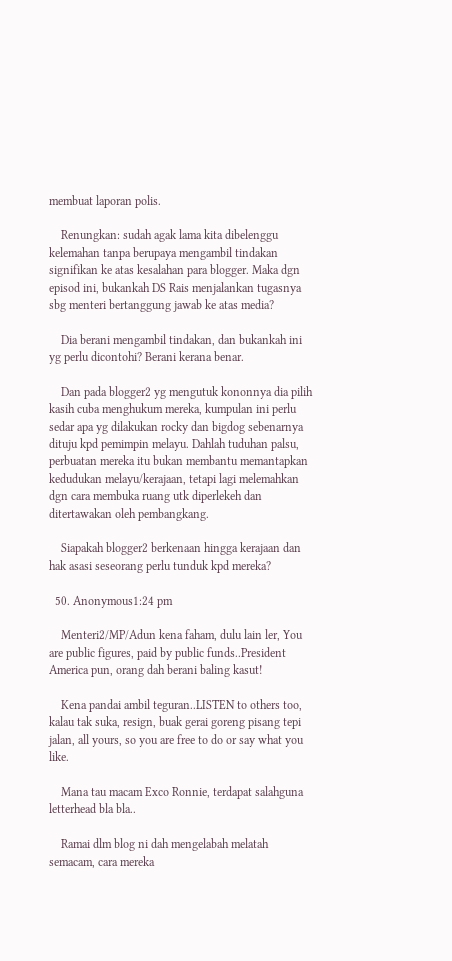membuat laporan polis.

    Renungkan: sudah agak lama kita dibelenggu kelemahan tanpa berupaya mengambil tindakan signifikan ke atas kesalahan para blogger. Maka dgn episod ini, bukankah DS Rais menjalankan tugasnya sbg menteri bertanggung jawab ke atas media?

    Dia berani mengambil tindakan, dan bukankah ini yg perlu dicontohi? Berani kerana benar.

    Dan pada blogger2 yg mengutuk kononnya dia pilih kasih cuba menghukum mereka, kumpulan ini perlu sedar apa yg dilakukan rocky dan bigdog sebenarnya dituju kpd pemimpin melayu. Dahlah tuduhan palsu, perbuatan mereka itu bukan membantu memantapkan kedudukan melayu/kerajaan, tetapi lagi melemahkan dgn cara membuka ruang utk diperlekeh dan ditertawakan oleh pembangkang.

    Siapakah blogger2 berkenaan hingga kerajaan dan hak asasi seseorang perlu tunduk kpd mereka?

  50. Anonymous1:24 pm

    Menteri2/MP/Adun kena faham, dulu lain ler, You are public figures, paid by public funds..President America pun, orang dah berani baling kasut!

    Kena pandai ambil teguran..LISTEN to others too, kalau tak suka, resign, buak gerai goreng pisang tepi jalan, all yours, so you are free to do or say what you like.

    Mana tau macam Exco Ronnie, terdapat salahguna letterhead bla bla..

    Ramai dlm blog ni dah mengelabah melatah semacam, cara mereka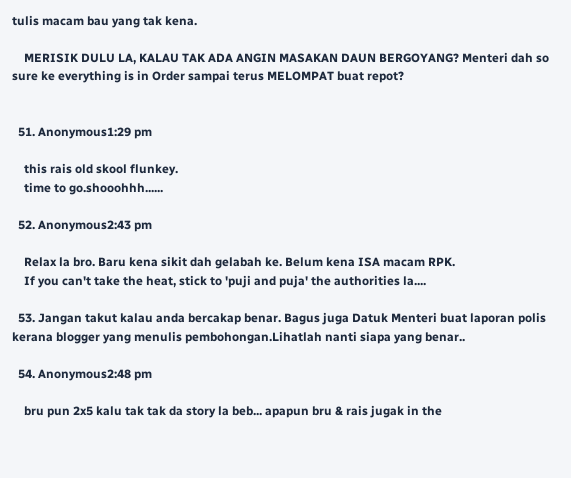tulis macam bau yang tak kena.

    MERISIK DULU LA, KALAU TAK ADA ANGIN MASAKAN DAUN BERGOYANG? Menteri dah so sure ke everything is in Order sampai terus MELOMPAT buat repot?


  51. Anonymous1:29 pm

    this rais old skool flunkey.
    time to go.shooohhh......

  52. Anonymous2:43 pm

    Relax la bro. Baru kena sikit dah gelabah ke. Belum kena ISA macam RPK.
    If you can't take the heat, stick to 'puji and puja' the authorities la....

  53. Jangan takut kalau anda bercakap benar. Bagus juga Datuk Menteri buat laporan polis kerana blogger yang menulis pembohongan.Lihatlah nanti siapa yang benar..

  54. Anonymous2:48 pm

    bru pun 2x5 kalu tak tak da story la beb... apapun bru & rais jugak in the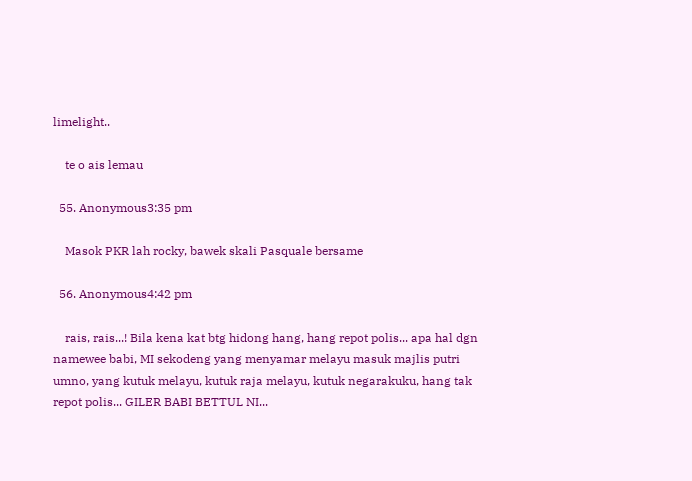limelight..

    te o ais lemau

  55. Anonymous3:35 pm

    Masok PKR lah rocky, bawek skali Pasquale bersame

  56. Anonymous4:42 pm

    rais, rais...! Bila kena kat btg hidong hang, hang repot polis... apa hal dgn namewee babi, MI sekodeng yang menyamar melayu masuk majlis putri umno, yang kutuk melayu, kutuk raja melayu, kutuk negarakuku, hang tak repot polis... GILER BABI BETTUL NI...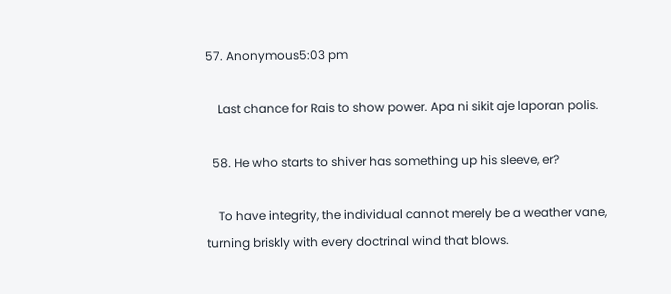57. Anonymous5:03 pm

    Last chance for Rais to show power. Apa ni sikit aje laporan polis.

  58. He who starts to shiver has something up his sleeve, er?

    To have integrity, the individual cannot merely be a weather vane, turning briskly with every doctrinal wind that blows.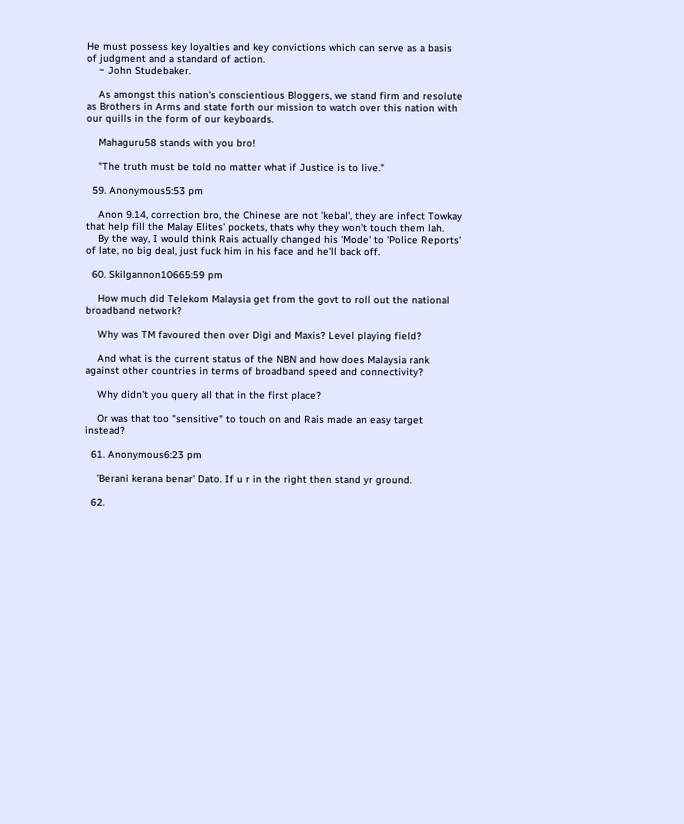He must possess key loyalties and key convictions which can serve as a basis of judgment and a standard of action.
    ~ John Studebaker.

    As amongst this nation's conscientious Bloggers, we stand firm and resolute as Brothers in Arms and state forth our mission to watch over this nation with our quills in the form of our keyboards.

    Mahaguru58 stands with you bro!

    "The truth must be told no matter what if Justice is to live."

  59. Anonymous5:53 pm

    Anon 9.14, correction bro, the Chinese are not 'kebal', they are infect Towkay that help fill the Malay Elites' pockets, thats why they won't touch them lah.
    By the way, I would think Rais actually changed his 'Mode' to 'Police Reports' of late, no big deal, just fuck him in his face and he'll back off.

  60. Skilgannon10665:59 pm

    How much did Telekom Malaysia get from the govt to roll out the national broadband network?

    Why was TM favoured then over Digi and Maxis? Level playing field?

    And what is the current status of the NBN and how does Malaysia rank against other countries in terms of broadband speed and connectivity?

    Why didn't you query all that in the first place?

    Or was that too "sensitive" to touch on and Rais made an easy target instead?

  61. Anonymous6:23 pm

    'Berani kerana benar' Dato. If u r in the right then stand yr ground.

  62.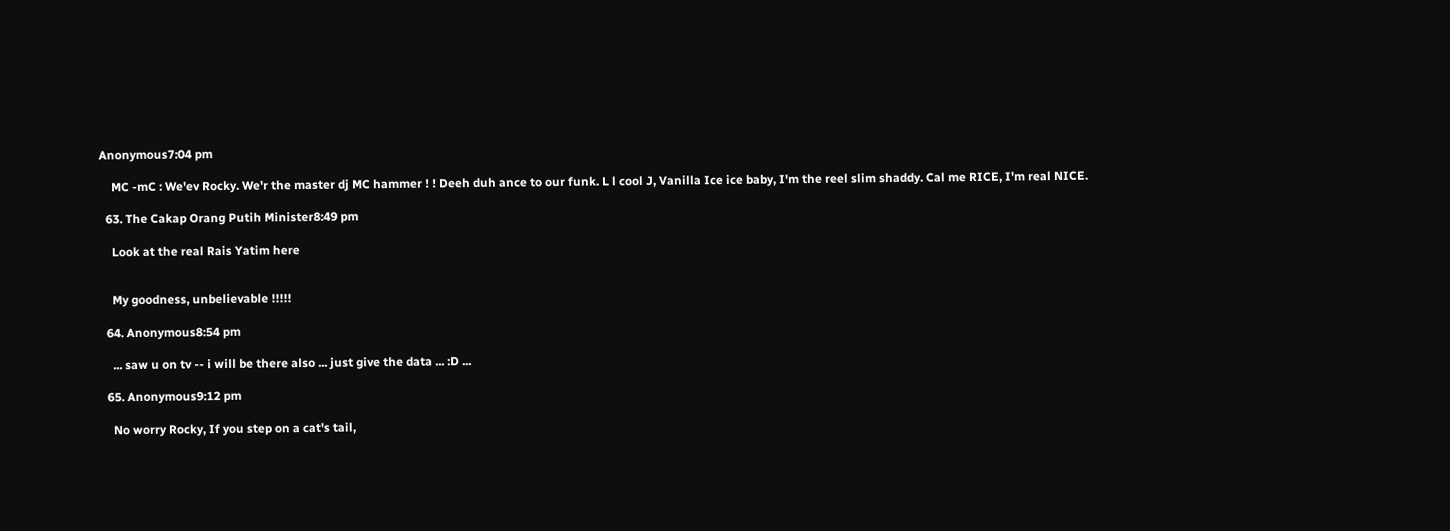Anonymous7:04 pm

    MC -mC : We'ev Rocky. We'r the master dj MC hammer ! ! Deeh duh ance to our funk. L l cool J, Vanilla Ice ice baby, I'm the reel slim shaddy. Cal me RICE, I'm real NICE.

  63. The Cakap Orang Putih Minister8:49 pm

    Look at the real Rais Yatim here


    My goodness, unbelievable !!!!!

  64. Anonymous8:54 pm

    ... saw u on tv -- i will be there also ... just give the data ... :D ...

  65. Anonymous9:12 pm

    No worry Rocky, If you step on a cat's tail,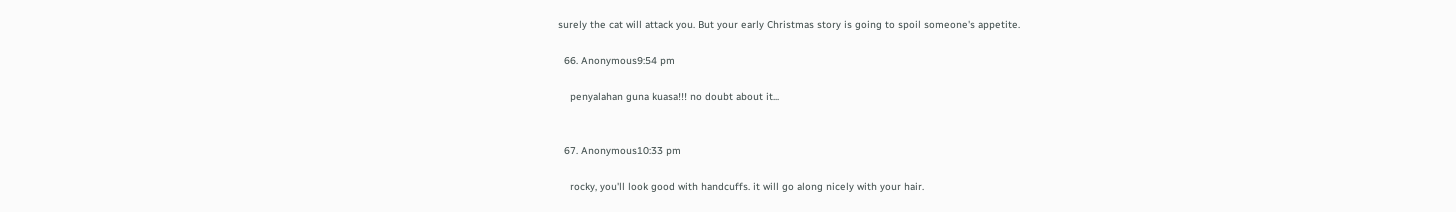surely the cat will attack you. But your early Christmas story is going to spoil someone's appetite.

  66. Anonymous9:54 pm

    penyalahan guna kuasa!!! no doubt about it...


  67. Anonymous10:33 pm

    rocky, you'll look good with handcuffs. it will go along nicely with your hair.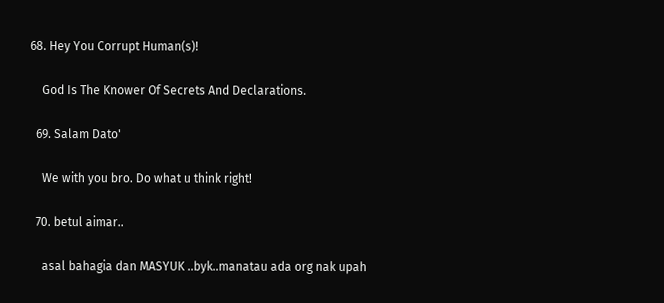68. Hey You Corrupt Human(s)!

    God Is The Knower Of Secrets And Declarations.

  69. Salam Dato'

    We with you bro. Do what u think right!

  70. betul aimar..

    asal bahagia dan MASYUK ..byk..manatau ada org nak upah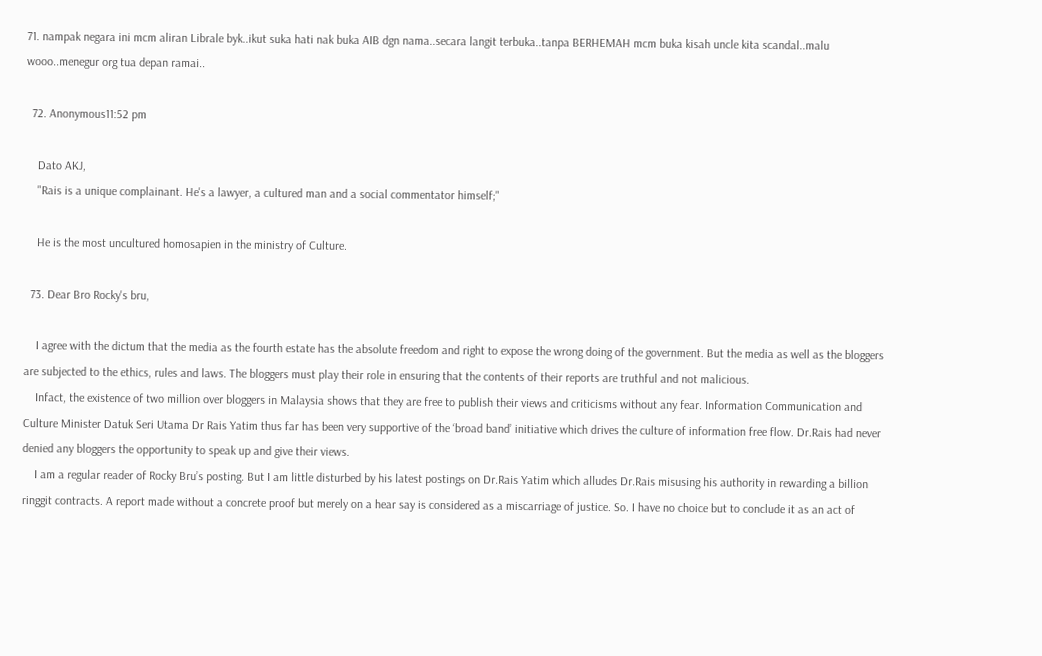71. nampak negara ini mcm aliran Librale byk..ikut suka hati nak buka AIB dgn nama..secara langit terbuka..tanpa BERHEMAH mcm buka kisah uncle kita scandal..malu wooo..menegur org tua depan ramai..

  72. Anonymous11:52 pm

    Dato AKJ,
    "Rais is a unique complainant. He's a lawyer, a cultured man and a social commentator himself;"

    He is the most uncultured homosapien in the ministry of Culture.

  73. Dear Bro Rocky's bru,

    I agree with the dictum that the media as the fourth estate has the absolute freedom and right to expose the wrong doing of the government. But the media as well as the bloggers are subjected to the ethics, rules and laws. The bloggers must play their role in ensuring that the contents of their reports are truthful and not malicious.
    Infact, the existence of two million over bloggers in Malaysia shows that they are free to publish their views and criticisms without any fear. Information Communication and Culture Minister Datuk Seri Utama Dr Rais Yatim thus far has been very supportive of the ‘broad band’ initiative which drives the culture of information free flow. Dr.Rais had never denied any bloggers the opportunity to speak up and give their views.
    I am a regular reader of Rocky Bru’s posting. But I am little disturbed by his latest postings on Dr.Rais Yatim which alludes Dr.Rais misusing his authority in rewarding a billion ringgit contracts. A report made without a concrete proof but merely on a hear say is considered as a miscarriage of justice. So. I have no choice but to conclude it as an act of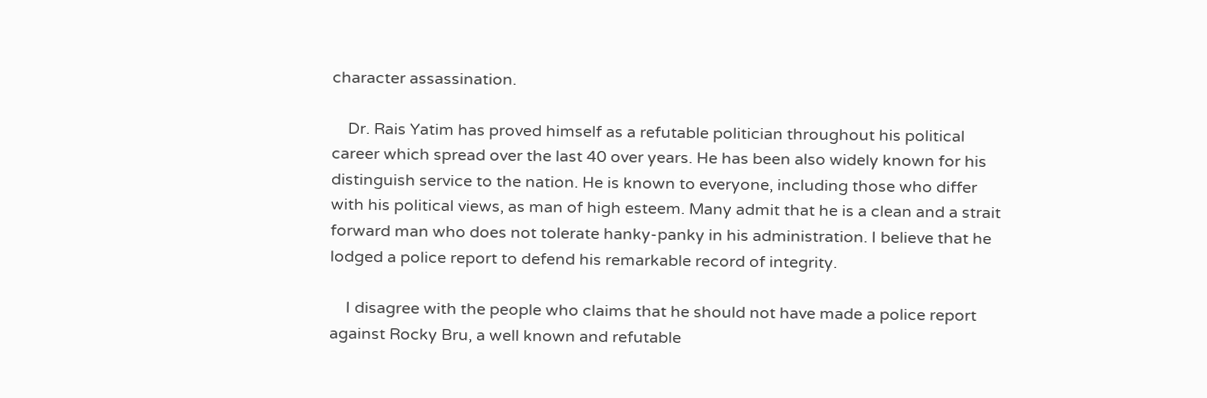character assassination.

    Dr. Rais Yatim has proved himself as a refutable politician throughout his political career which spread over the last 40 over years. He has been also widely known for his distinguish service to the nation. He is known to everyone, including those who differ with his political views, as man of high esteem. Many admit that he is a clean and a strait forward man who does not tolerate hanky-panky in his administration. I believe that he lodged a police report to defend his remarkable record of integrity.

    I disagree with the people who claims that he should not have made a police report against Rocky Bru, a well known and refutable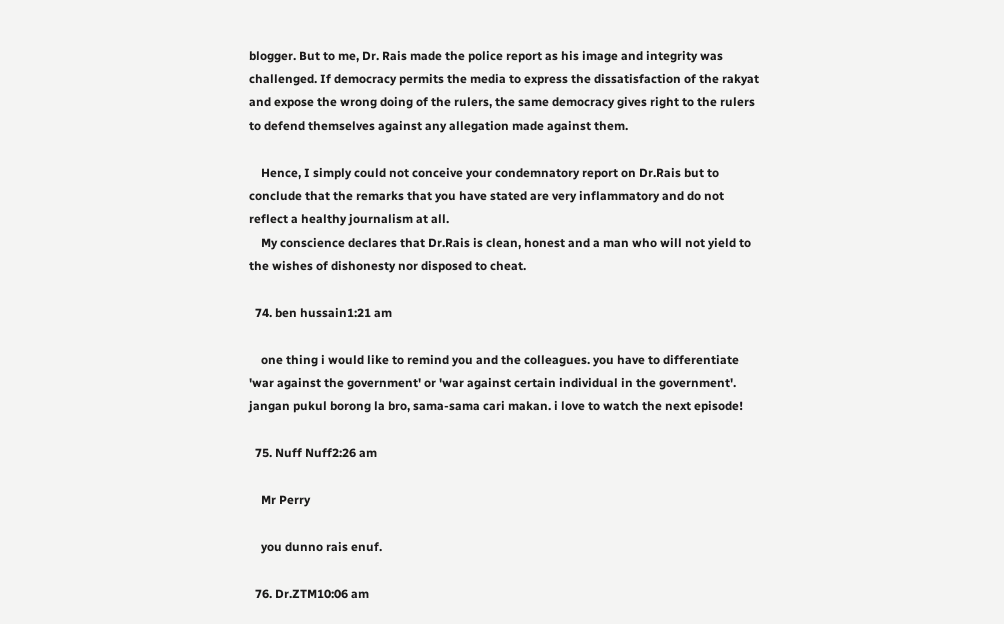blogger. But to me, Dr. Rais made the police report as his image and integrity was challenged. If democracy permits the media to express the dissatisfaction of the rakyat and expose the wrong doing of the rulers, the same democracy gives right to the rulers to defend themselves against any allegation made against them.

    Hence, I simply could not conceive your condemnatory report on Dr.Rais but to conclude that the remarks that you have stated are very inflammatory and do not reflect a healthy journalism at all.
    My conscience declares that Dr.Rais is clean, honest and a man who will not yield to the wishes of dishonesty nor disposed to cheat.

  74. ben hussain1:21 am

    one thing i would like to remind you and the colleagues. you have to differentiate 'war against the government' or 'war against certain individual in the government'. jangan pukul borong la bro, sama-sama cari makan. i love to watch the next episode!

  75. Nuff Nuff2:26 am

    Mr Perry

    you dunno rais enuf.

  76. Dr.ZTM10:06 am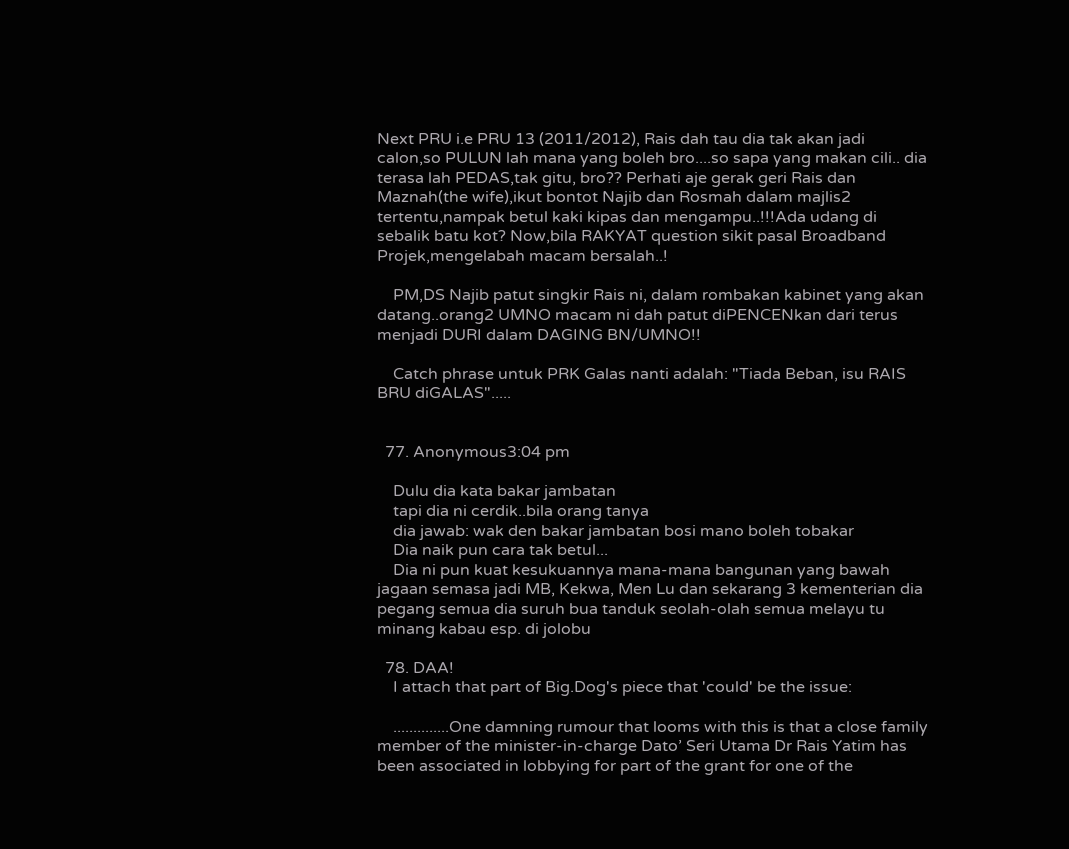Next PRU i.e PRU 13 (2011/2012), Rais dah tau dia tak akan jadi calon,so PULUN lah mana yang boleh bro....so sapa yang makan cili.. dia terasa lah PEDAS,tak gitu, bro?? Perhati aje gerak geri Rais dan Maznah(the wife),ikut bontot Najib dan Rosmah dalam majlis2 tertentu,nampak betul kaki kipas dan mengampu..!!!Ada udang di sebalik batu kot? Now,bila RAKYAT question sikit pasal Broadband Projek,mengelabah macam bersalah..!

    PM,DS Najib patut singkir Rais ni, dalam rombakan kabinet yang akan datang..orang2 UMNO macam ni dah patut diPENCENkan dari terus menjadi DURI dalam DAGING BN/UMNO!!

    Catch phrase untuk PRK Galas nanti adalah: "Tiada Beban, isu RAIS BRU diGALAS".....


  77. Anonymous3:04 pm

    Dulu dia kata bakar jambatan
    tapi dia ni cerdik..bila orang tanya
    dia jawab: wak den bakar jambatan bosi mano boleh tobakar
    Dia naik pun cara tak betul...
    Dia ni pun kuat kesukuannya mana-mana bangunan yang bawah jagaan semasa jadi MB, Kekwa, Men Lu dan sekarang 3 kementerian dia pegang semua dia suruh bua tanduk seolah-olah semua melayu tu minang kabau esp. di jolobu

  78. DAA!
    I attach that part of Big.Dog's piece that 'could' be the issue:

    ..............One damning rumour that looms with this is that a close family member of the minister-in-charge Dato’ Seri Utama Dr Rais Yatim has been associated in lobbying for part of the grant for one of the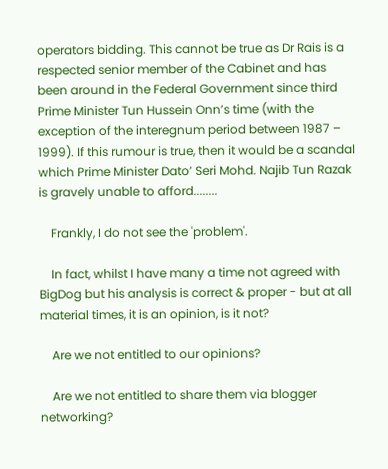operators bidding. This cannot be true as Dr Rais is a respected senior member of the Cabinet and has been around in the Federal Government since third Prime Minister Tun Hussein Onn’s time (with the exception of the interegnum period between 1987 – 1999). If this rumour is true, then it would be a scandal which Prime Minister Dato’ Seri Mohd. Najib Tun Razak is gravely unable to afford........

    Frankly, I do not see the 'problem'.

    In fact, whilst I have many a time not agreed with BigDog but his analysis is correct & proper - but at all material times, it is an opinion, is it not?

    Are we not entitled to our opinions?

    Are we not entitled to share them via blogger networking?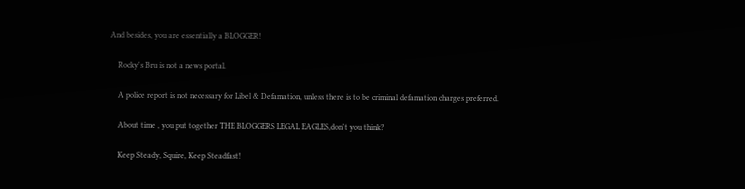And besides, you are essentially a BLOGGER!

    Rocky's Bru is not a news portal.

    A police report is not necessary for Libel & Defamation, unless there is to be criminal defamation charges preferred.

    About time , you put together THE BLOGGERS LEGAL EAGLES,don't you think?

    Keep Steady, Squire, Keep Steadfast!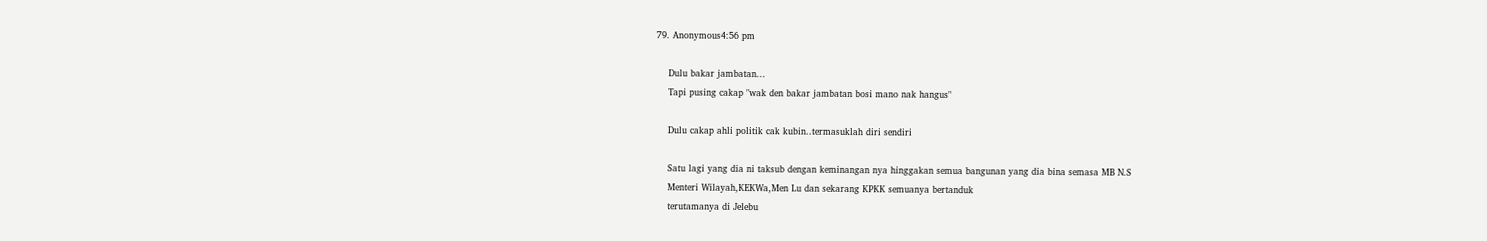79. Anonymous4:56 pm

    Dulu bakar jambatan...
    Tapi pusing cakap "wak den bakar jambatan bosi mano nak hangus"

    Dulu cakap ahli politik cak kubin..termasuklah diri sendiri

    Satu lagi yang dia ni taksub dengan keminangan nya hinggakan semua bangunan yang dia bina semasa MB N.S
    Menteri Wilayah,KEKWa,Men Lu dan sekarang KPKK semuanya bertanduk
    terutamanya di Jelebu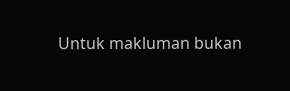Untuk makluman bukan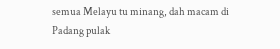semua Melayu tu minang, dah macam di Padang pulak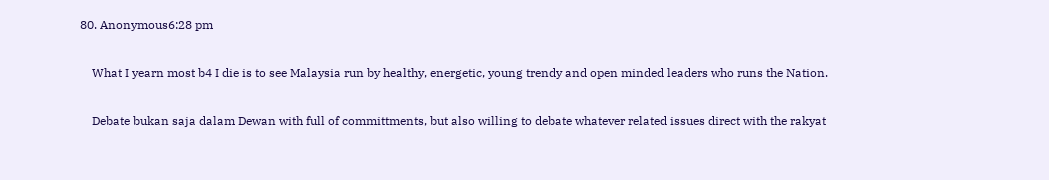80. Anonymous6:28 pm

    What I yearn most b4 I die is to see Malaysia run by healthy, energetic, young trendy and open minded leaders who runs the Nation.

    Debate bukan saja dalam Dewan with full of committments, but also willing to debate whatever related issues direct with the rakyat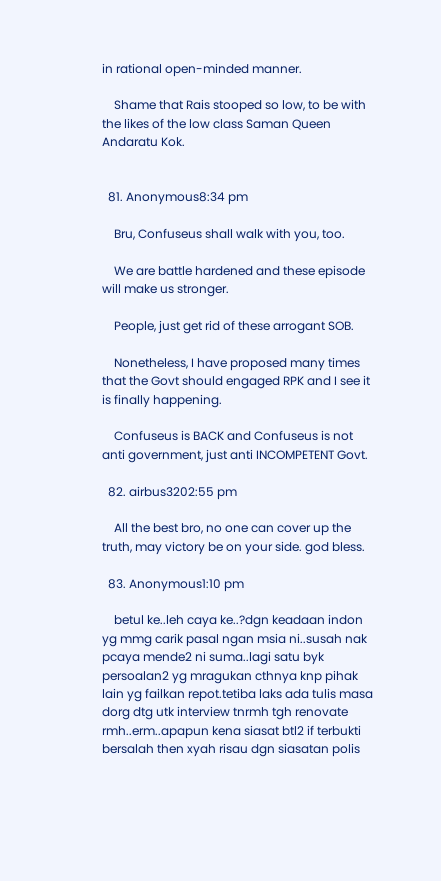in rational open-minded manner.

    Shame that Rais stooped so low, to be with the likes of the low class Saman Queen Andaratu Kok.


  81. Anonymous8:34 pm

    Bru, Confuseus shall walk with you, too.

    We are battle hardened and these episode will make us stronger.

    People, just get rid of these arrogant SOB.

    Nonetheless, I have proposed many times that the Govt should engaged RPK and I see it is finally happening.

    Confuseus is BACK and Confuseus is not anti government, just anti INCOMPETENT Govt.

  82. airbus3202:55 pm

    All the best bro, no one can cover up the truth, may victory be on your side. god bless.

  83. Anonymous1:10 pm

    betul ke..leh caya ke..?dgn keadaan indon yg mmg carik pasal ngan msia ni..susah nak pcaya mende2 ni suma..lagi satu byk persoalan2 yg mragukan cthnya knp pihak lain yg failkan repot.tetiba laks ada tulis masa dorg dtg utk interview tnrmh tgh renovate rmh..erm..apapun kena siasat btl2 if terbukti bersalah then xyah risau dgn siasatan polis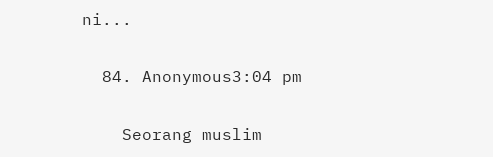ni...

  84. Anonymous3:04 pm

    Seorang muslim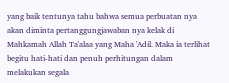yang baik tentunya tahu bahwa semua perbuatan nya akan diminta pertanggungjawaban nya kelak di Mahkamah Allah Ta'alaa yang Maha 'Adil. Maka ia terlihat begitu hati-hati dan penuh perhitungan dalam melakukan segala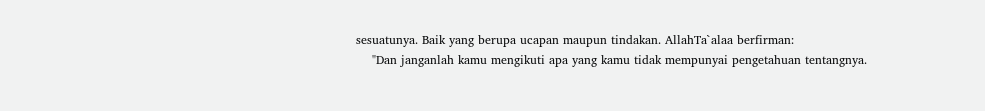sesuatunya. Baik yang berupa ucapan maupun tindakan. AllahTa`alaa berfirman:
    "Dan janganlah kamu mengikuti apa yang kamu tidak mempunyai pengetahuan tentangnya.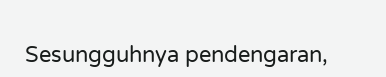Sesungguhnya pendengaran,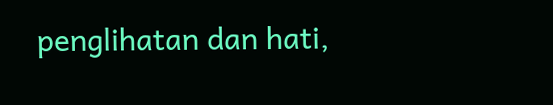penglihatan dan hati,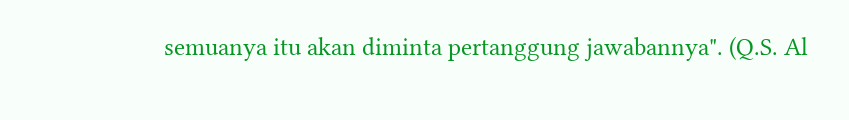semuanya itu akan diminta pertanggung jawabannya". (Q.S. Al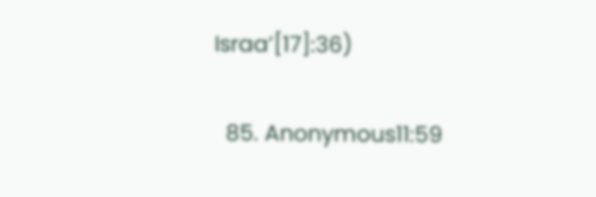Israa’[17]:36)

  85. Anonymous11:59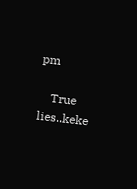pm

    True lies..keke